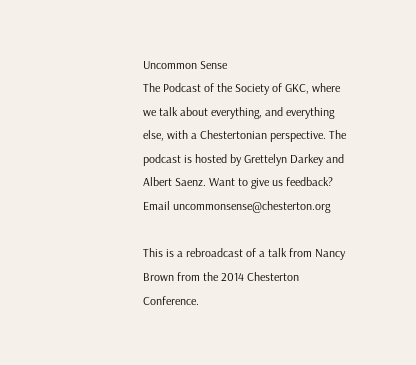Uncommon Sense
The Podcast of the Society of GKC, where we talk about everything, and everything else, with a Chestertonian perspective. The podcast is hosted by Grettelyn Darkey and Albert Saenz. Want to give us feedback? Email uncommonsense@chesterton.org

This is a rebroadcast of a talk from Nancy Brown from the 2014 Chesterton Conference.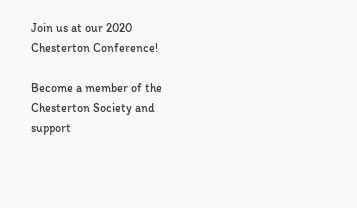Join us at our 2020 Chesterton Conference!

Become a member of the Chesterton Society and support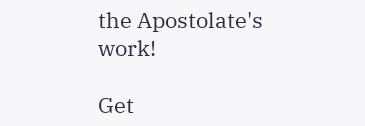the Apostolate's work!

Get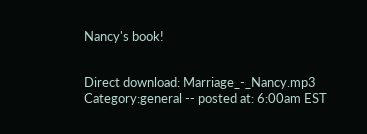Nancy's book!


Direct download: Marriage_-_Nancy.mp3
Category:general -- posted at: 6:00am EST